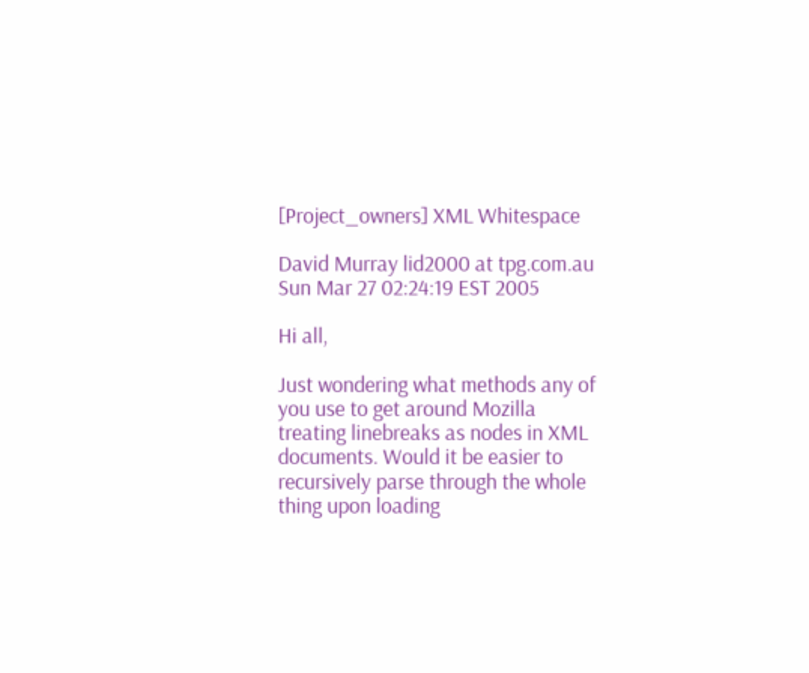[Project_owners] XML Whitespace

David Murray lid2000 at tpg.com.au
Sun Mar 27 02:24:19 EST 2005

Hi all,

Just wondering what methods any of you use to get around Mozilla
treating linebreaks as nodes in XML documents. Would it be easier to
recursively parse through the whole thing upon loading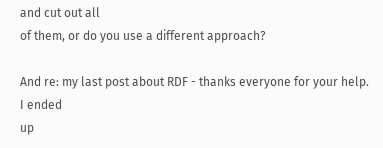and cut out all
of them, or do you use a different approach?

And re: my last post about RDF - thanks everyone for your help. I ended
up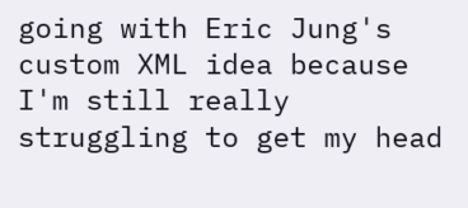going with Eric Jung's custom XML idea because I'm still really
struggling to get my head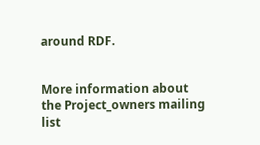around RDF.


More information about the Project_owners mailing list